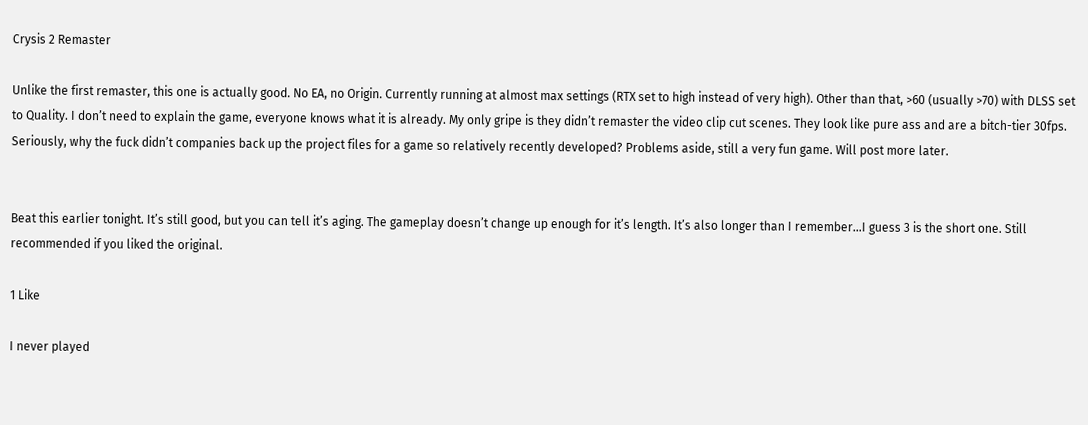Crysis 2 Remaster

Unlike the first remaster, this one is actually good. No EA, no Origin. Currently running at almost max settings (RTX set to high instead of very high). Other than that, >60 (usually >70) with DLSS set to Quality. I don’t need to explain the game, everyone knows what it is already. My only gripe is they didn’t remaster the video clip cut scenes. They look like pure ass and are a bitch-tier 30fps. Seriously, why the fuck didn’t companies back up the project files for a game so relatively recently developed? Problems aside, still a very fun game. Will post more later.


Beat this earlier tonight. It’s still good, but you can tell it’s aging. The gameplay doesn’t change up enough for it’s length. It’s also longer than I remember…I guess 3 is the short one. Still recommended if you liked the original.

1 Like

I never played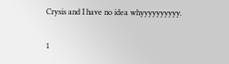Crysis and I have no idea whyyyyyyyyyy.

1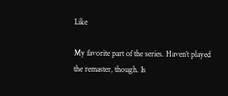Like

My favorite part of the series. Haven’t played the remaster, though. Is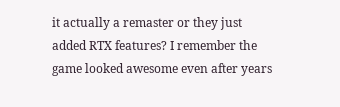it actually a remaster or they just added RTX features? I remember the game looked awesome even after years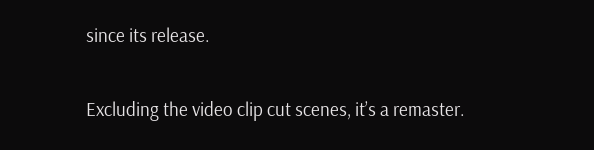since its release.

Excluding the video clip cut scenes, it’s a remaster.